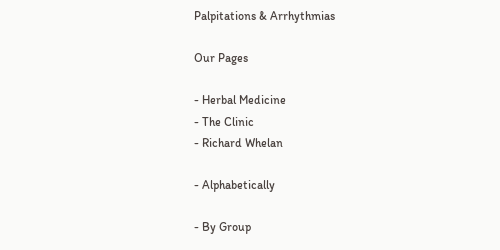Palpitations & Arrhythmias

Our Pages

- Herbal Medicine
- The Clinic
- Richard Whelan

- Alphabetically

- By Group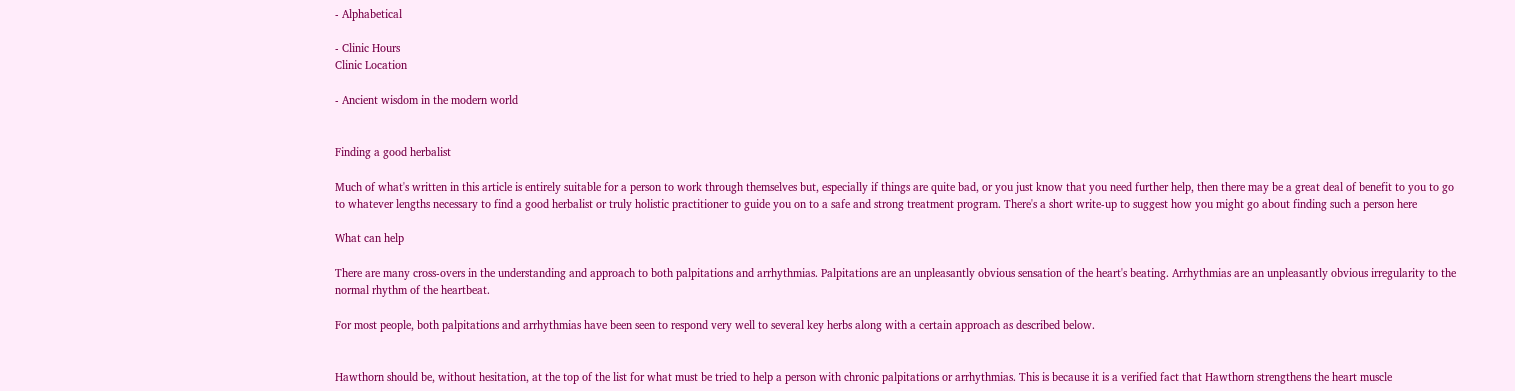- Alphabetical

- Clinic Hours
Clinic Location

- Ancient wisdom in the modern world


Finding a good herbalist

Much of what's written in this article is entirely suitable for a person to work through themselves but, especially if things are quite bad, or you just know that you need further help, then there may be a great deal of benefit to you to go to whatever lengths necessary to find a good herbalist or truly holistic practitioner to guide you on to a safe and strong treatment program. There's a short write-up to suggest how you might go about finding such a person here

What can help

There are many cross-overs in the understanding and approach to both palpitations and arrhythmias. Palpitations are an unpleasantly obvious sensation of the heart's beating. Arrhythmias are an unpleasantly obvious irregularity to the normal rhythm of the heartbeat.

For most people, both palpitations and arrhythmias have been seen to respond very well to several key herbs along with a certain approach as described below.


Hawthorn should be, without hesitation, at the top of the list for what must be tried to help a person with chronic palpitations or arrhythmias. This is because it is a verified fact that Hawthorn strengthens the heart muscle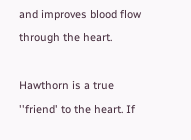and improves blood flow through the heart.

Hawthorn is a true ''friend' to the heart. If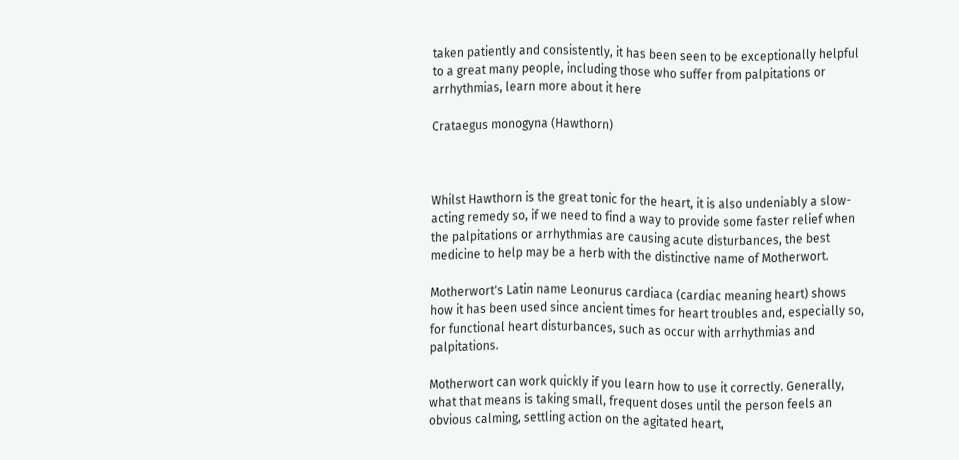taken patiently and consistently, it has been seen to be exceptionally helpful to a great many people, including those who suffer from palpitations or arrhythmias, learn more about it here

Crataegus monogyna (Hawthorn)



Whilst Hawthorn is the great tonic for the heart, it is also undeniably a slow-acting remedy so, if we need to find a way to provide some faster relief when the palpitations or arrhythmias are causing acute disturbances, the best medicine to help may be a herb with the distinctive name of Motherwort.

Motherwort's Latin name Leonurus cardiaca (cardiac meaning heart) shows how it has been used since ancient times for heart troubles and, especially so, for functional heart disturbances, such as occur with arrhythmias and palpitations.

Motherwort can work quickly if you learn how to use it correctly. Generally, what that means is taking small, frequent doses until the person feels an obvious calming, settling action on the agitated heart,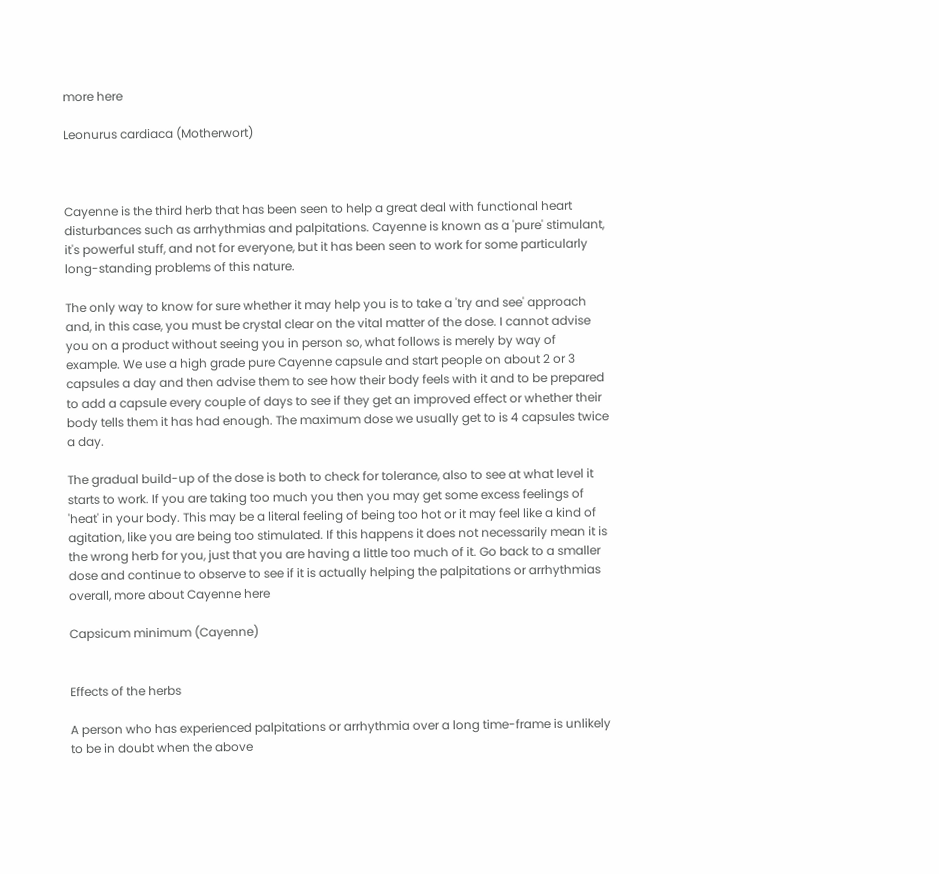more here

Leonurus cardiaca (Motherwort)



Cayenne is the third herb that has been seen to help a great deal with functional heart disturbances such as arrhythmias and palpitations. Cayenne is known as a 'pure' stimulant, it's powerful stuff, and not for everyone, but it has been seen to work for some particularly long-standing problems of this nature.

The only way to know for sure whether it may help you is to take a 'try and see' approach and, in this case, you must be crystal clear on the vital matter of the dose. I cannot advise you on a product without seeing you in person so, what follows is merely by way of example. We use a high grade pure Cayenne capsule and start people on about 2 or 3 capsules a day and then advise them to see how their body feels with it and to be prepared to add a capsule every couple of days to see if they get an improved effect or whether their body tells them it has had enough. The maximum dose we usually get to is 4 capsules twice a day.

The gradual build-up of the dose is both to check for tolerance, also to see at what level it starts to work. If you are taking too much you then you may get some excess feelings of 'heat' in your body. This may be a literal feeling of being too hot or it may feel like a kind of agitation, like you are being too stimulated. If this happens it does not necessarily mean it is the wrong herb for you, just that you are having a little too much of it. Go back to a smaller dose and continue to observe to see if it is actually helping the palpitations or arrhythmias overall, more about Cayenne here

Capsicum minimum (Cayenne)


Effects of the herbs

A person who has experienced palpitations or arrhythmia over a long time-frame is unlikely to be in doubt when the above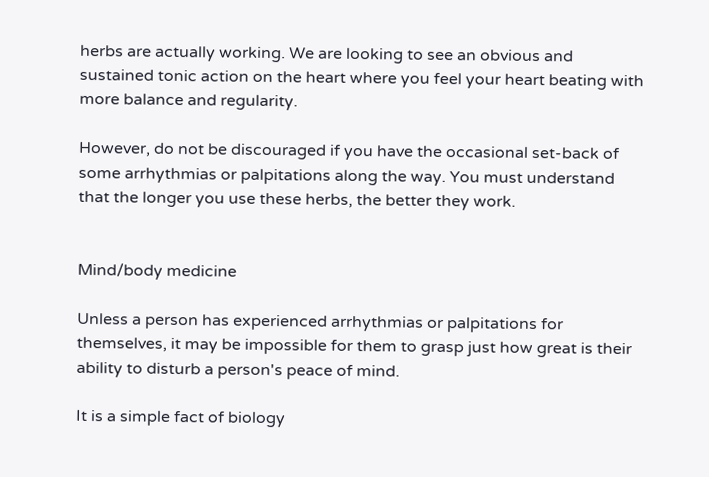herbs are actually working. We are looking to see an obvious and sustained tonic action on the heart where you feel your heart beating with more balance and regularity.

However, do not be discouraged if you have the occasional set-back of some arrhythmias or palpitations along the way. You must understand that the longer you use these herbs, the better they work.


Mind/body medicine

Unless a person has experienced arrhythmias or palpitations for themselves, it may be impossible for them to grasp just how great is their ability to disturb a person's peace of mind.

It is a simple fact of biology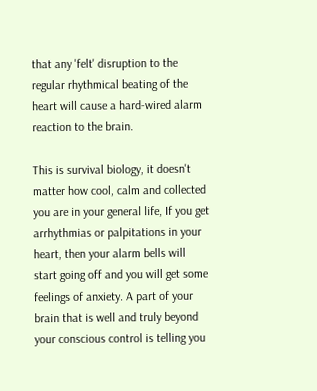that any 'felt' disruption to the regular rhythmical beating of the heart will cause a hard-wired alarm reaction to the brain.

This is survival biology, it doesn't matter how cool, calm and collected you are in your general life, If you get arrhythmias or palpitations in your heart, then your alarm bells will start going off and you will get some feelings of anxiety. A part of your brain that is well and truly beyond your conscious control is telling you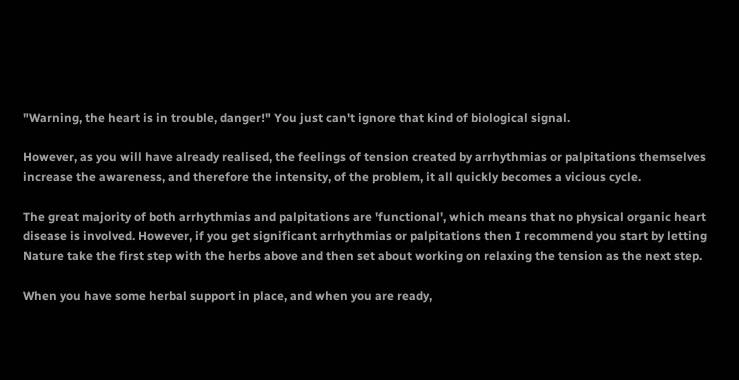"Warning, the heart is in trouble, danger!" You just can't ignore that kind of biological signal.

However, as you will have already realised, the feelings of tension created by arrhythmias or palpitations themselves increase the awareness, and therefore the intensity, of the problem, it all quickly becomes a vicious cycle.

The great majority of both arrhythmias and palpitations are 'functional', which means that no physical organic heart disease is involved. However, if you get significant arrhythmias or palpitations then I recommend you start by letting Nature take the first step with the herbs above and then set about working on relaxing the tension as the next step.

When you have some herbal support in place, and when you are ready,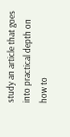study an article that goes into practical depth on how to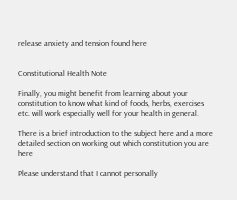release anxiety and tension found here


Constitutional Health Note

Finally, you might benefit from learning about your constitution to know what kind of foods, herbs, exercises etc. will work especially well for your health in general.

There is a brief introduction to the subject here and a more detailed section on working out which constitution you are here

Please understand that I cannot personally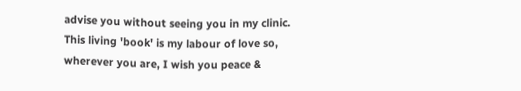advise you without seeing you in my clinic.
This living 'book' is my labour of love so, wherever you are, I wish you peace &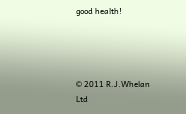good health!




© 2011 R.J.Whelan Ltd